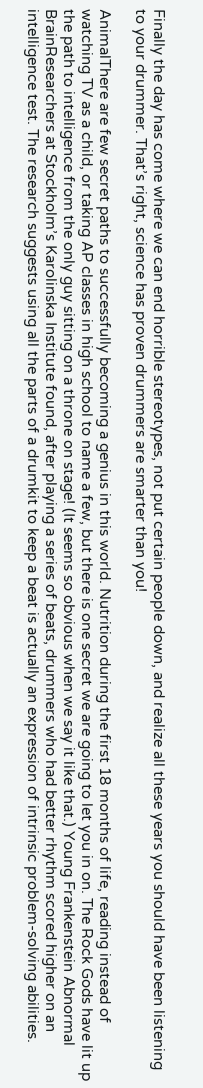Finally the day has come where we can end horrible stereotypes, not put certain people down, and realize all these years you should have been listening to your drummer. That’s right, science has proven drummers are smarter than you!

AnimalThere are few secret paths to successfully becoming a genius in this world. Nutrition during the first 18 months of life, reading instead of watching TV as a child, or taking AP classes in high school to name a few, but there is one secret we are going to let you in on. The Rock Gods have lit up the path to intelligence from the only guy sitting on a throne on stage! (It seems so obvious when we say it like that.) Young Frankenstein Abnormal BrainResearchers at Stockholm’s Karolinska Institute found, after playing a series of beats, drummers who had better rhythm scored higher on an intelligence test. The research suggests using all the parts of a drumkit to keep a beat is actually an expression of intrinsic problem-solving abilities.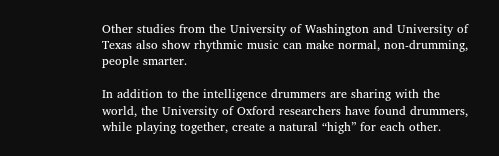Other studies from the University of Washington and University of Texas also show rhythmic music can make normal, non-drumming, people smarter.

In addition to the intelligence drummers are sharing with the world, the University of Oxford researchers have found drummers, while playing together, create a natural “high” for each other.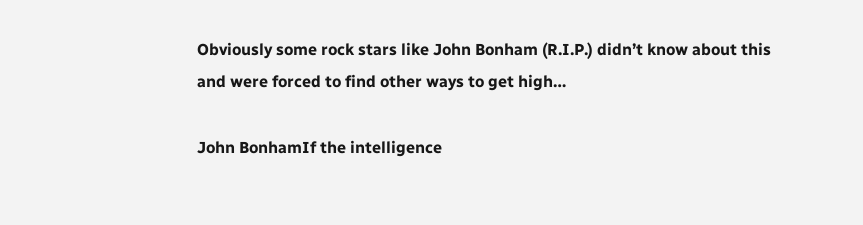Obviously some rock stars like John Bonham (R.I.P.) didn’t know about this and were forced to find other ways to get high…

John BonhamIf the intelligence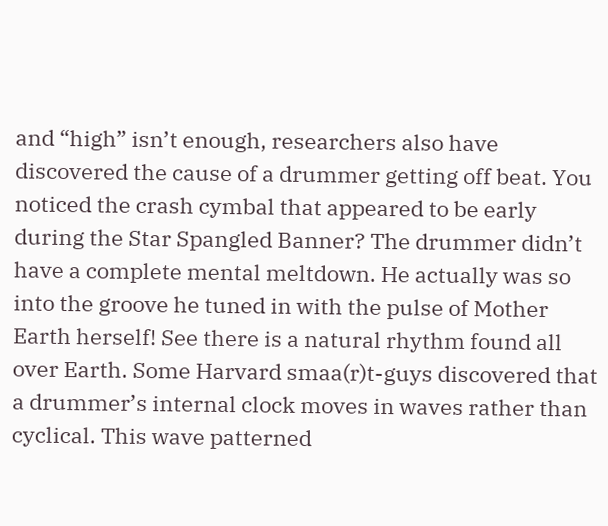and “high” isn’t enough, researchers also have discovered the cause of a drummer getting off beat. You noticed the crash cymbal that appeared to be early during the Star Spangled Banner? The drummer didn’t have a complete mental meltdown. He actually was so into the groove he tuned in with the pulse of Mother Earth herself! See there is a natural rhythm found all over Earth. Some Harvard smaa(r)t-guys discovered that a drummer’s internal clock moves in waves rather than cyclical. This wave patterned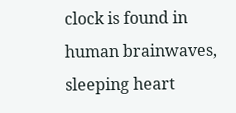clock is found in human brainwaves, sleeping heart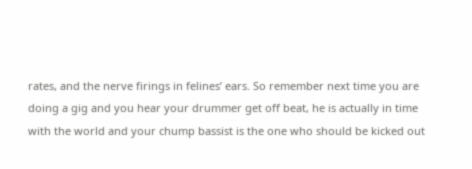rates, and the nerve firings in felines’ ears. So remember next time you are doing a gig and you hear your drummer get off beat, he is actually in time with the world and your chump bassist is the one who should be kicked out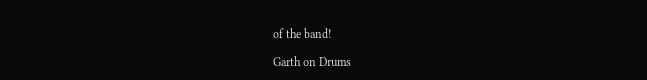of the band!

Garth on Drums